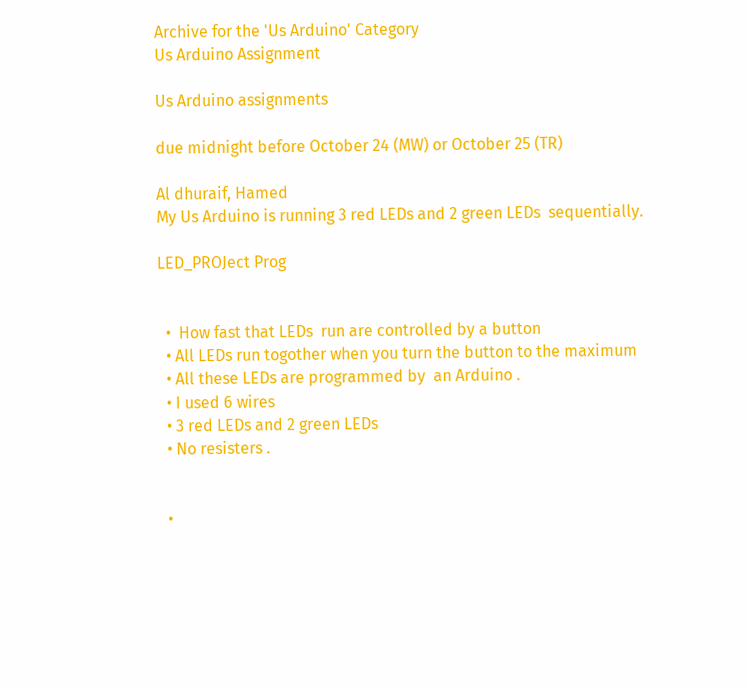Archive for the 'Us Arduino' Category
Us Arduino Assignment

Us Arduino assignments

due midnight before October 24 (MW) or October 25 (TR)

Al dhuraif, Hamed
My Us Arduino is running 3 red LEDs and 2 green LEDs  sequentially.

LED_PROJect Prog


  •  How fast that LEDs  run are controlled by a button
  • All LEDs run togother when you turn the button to the maximum
  • All these LEDs are programmed by  an Arduino .
  • I used 6 wires
  • 3 red LEDs and 2 green LEDs
  • No resisters .


  •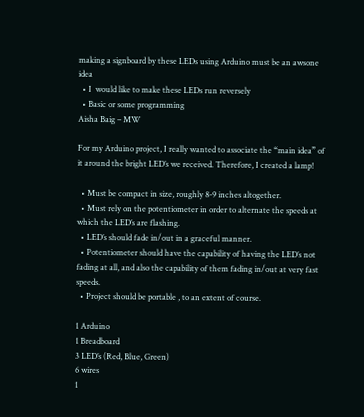making a signboard by these LEDs using Arduino must be an awsone idea
  • I  would like to make these LEDs run reversely
  • Basic or some programming
Aisha Baig – MW

For my Arduino project, I really wanted to associate the “main idea” of it around the bright LED’s we received. Therefore, I created a lamp!

  • Must be compact in size, roughly 8-9 inches altogether.
  • Must rely on the potentiometer in order to alternate the speeds at which the LED’s are flashing.
  • LED’s should fade in/out in a graceful manner.
  • Potentiometer should have the capability of having the LED’s not fading at all, and also the capability of them fading in/out at very fast speeds.
  • Project should be portable , to an extent of course.

1 Arduino
1 Breadboard
3 LED’s (Red, Blue, Green)
6 wires
1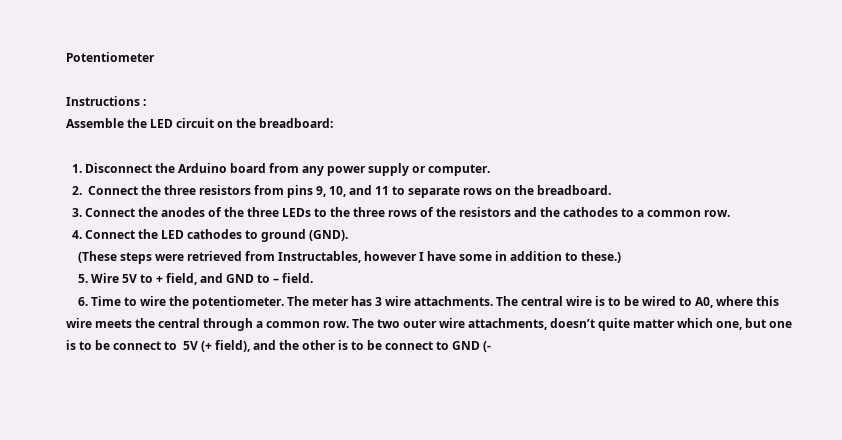Potentiometer

Instructions :
Assemble the LED circuit on the breadboard:

  1. Disconnect the Arduino board from any power supply or computer.
  2.  Connect the three resistors from pins 9, 10, and 11 to separate rows on the breadboard.
  3. Connect the anodes of the three LEDs to the three rows of the resistors and the cathodes to a common row.
  4. Connect the LED cathodes to ground (GND).
    (These steps were retrieved from Instructables, however I have some in addition to these.)
    5. Wire 5V to + field, and GND to – field.
    6. Time to wire the potentiometer. The meter has 3 wire attachments. The central wire is to be wired to A0, where this wire meets the central through a common row. The two outer wire attachments, doesn’t quite matter which one, but one is to be connect to  5V (+ field), and the other is to be connect to GND (-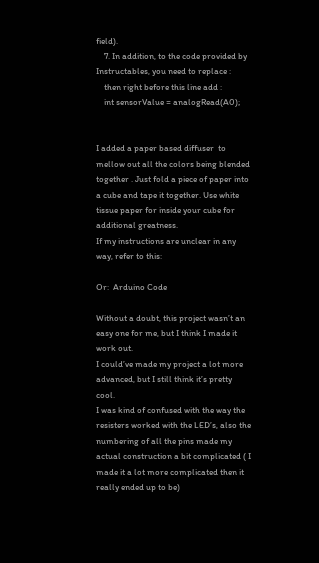field).
    7. In addition, to the code provided by Instructables, you need to replace :
    then right before this line add :
    int sensorValue = analogRead(A0);


I added a paper based diffuser  to mellow out all the colors being blended together . Just fold a piece of paper into a cube and tape it together. Use white tissue paper for inside your cube for additional greatness.
If my instructions are unclear in any way, refer to this:

Or:  Arduino Code

Without a doubt, this project wasn’t an easy one for me, but I think I made it work out.
I could’ve made my project a lot more advanced, but I still think it’s pretty cool.
I was kind of confused with the way the resisters worked with the LED’s, also the numbering of all the pins made my actual construction a bit complicated ( I made it a lot more complicated then it really ended up to be)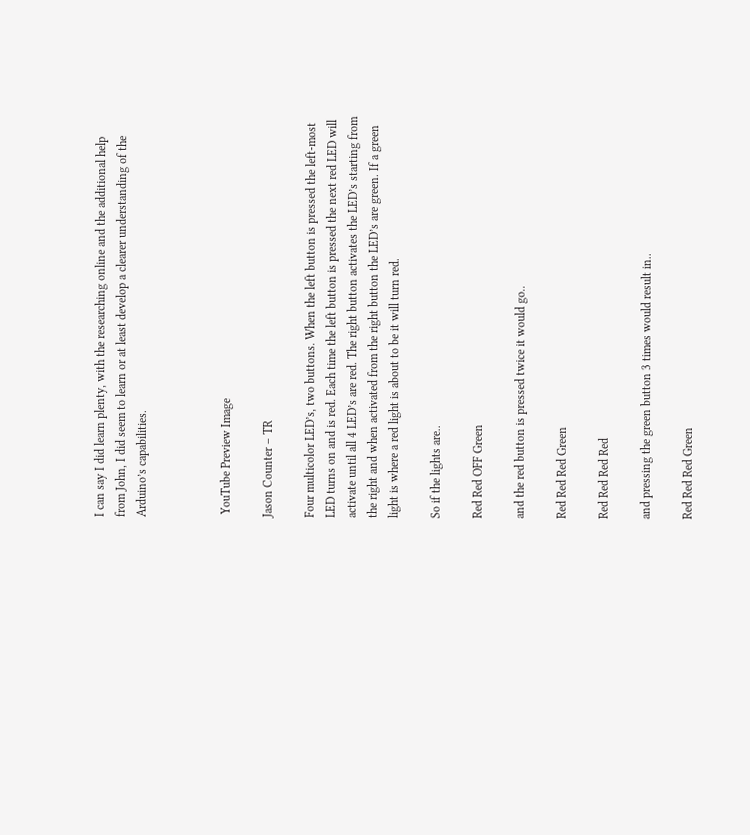I can say I did learn plenty, with the researching online and the additional help from John, I did seem to learn or at least develop a clearer understanding of the Arduino’s capabilities.



 YouTube Preview Image

Jason Counter – TR

Four multicolor LED’s, two buttons. When the left button is pressed the left-most LED turns on and is red. Each time the left button is pressed the next red LED will activate until all 4 LED’s are red. The right button activates the LED’s starting from the right and when activated from the right button the LED’s are green. If a green light is where a red light is about to be it will turn red.

So if the lights are..

Red Red OFF Green

and the red button is pressed twice it would go..

Red Red Red Green

Red Red Red Red

and pressing the green button 3 times would result in..

Red Red Red Green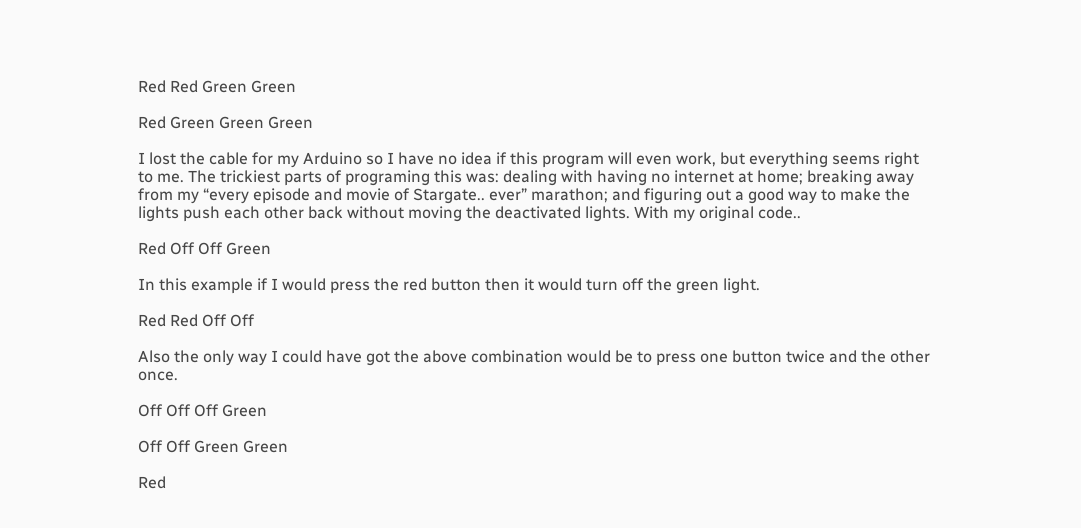Red Red Green Green

Red Green Green Green

I lost the cable for my Arduino so I have no idea if this program will even work, but everything seems right to me. The trickiest parts of programing this was: dealing with having no internet at home; breaking away from my “every episode and movie of Stargate.. ever” marathon; and figuring out a good way to make the lights push each other back without moving the deactivated lights. With my original code..

Red Off Off Green

In this example if I would press the red button then it would turn off the green light.

Red Red Off Off

Also the only way I could have got the above combination would be to press one button twice and the other once.

Off Off Off Green

Off Off Green Green

Red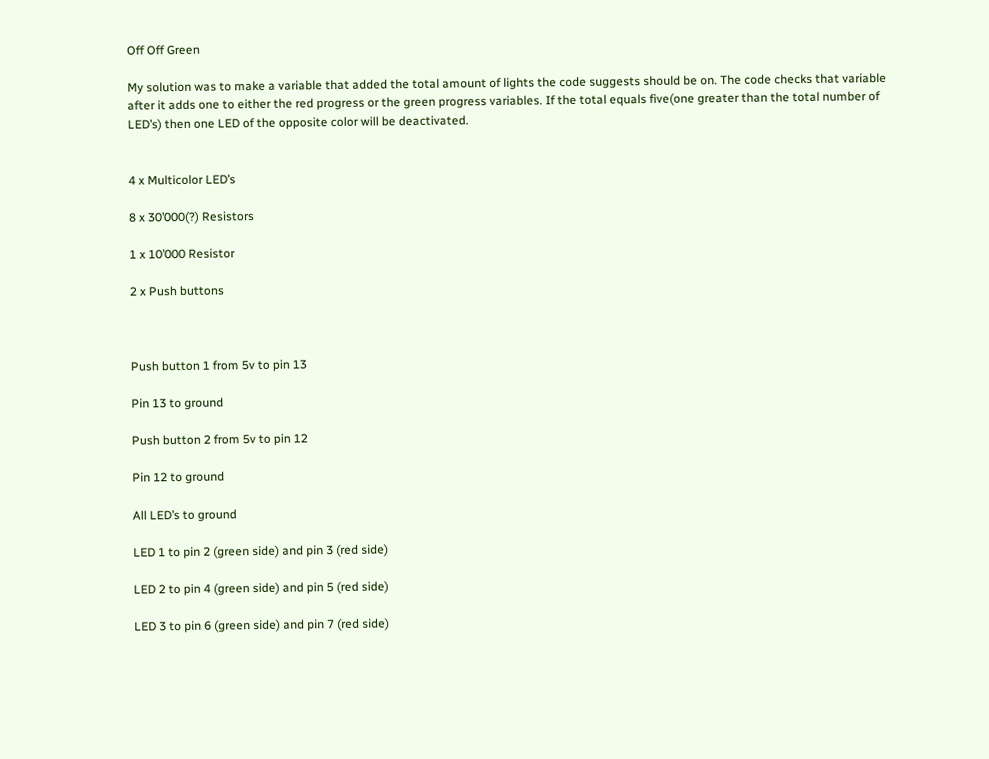Off Off Green

My solution was to make a variable that added the total amount of lights the code suggests should be on. The code checks that variable after it adds one to either the red progress or the green progress variables. If the total equals five(one greater than the total number of LED’s) then one LED of the opposite color will be deactivated.


4 x Multicolor LED’s

8 x 30’000(?) Resistors

1 x 10’000 Resistor

2 x Push buttons



Push button 1 from 5v to pin 13

Pin 13 to ground

Push button 2 from 5v to pin 12

Pin 12 to ground

All LED’s to ground

LED 1 to pin 2 (green side) and pin 3 (red side)

LED 2 to pin 4 (green side) and pin 5 (red side)

LED 3 to pin 6 (green side) and pin 7 (red side)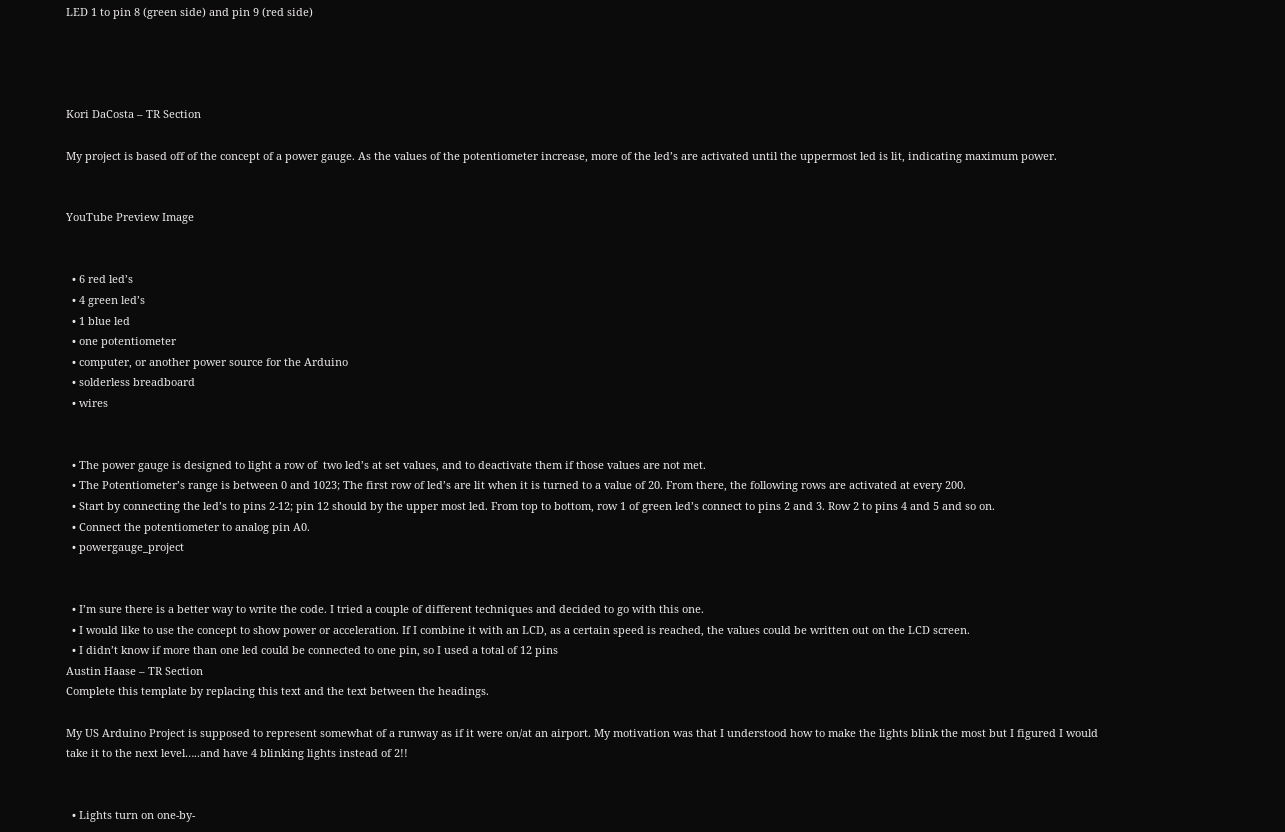LED 1 to pin 8 (green side) and pin 9 (red side)




Kori DaCosta – TR Section

My project is based off of the concept of a power gauge. As the values of the potentiometer increase, more of the led’s are activated until the uppermost led is lit, indicating maximum power.


YouTube Preview Image


  • 6 red led’s
  • 4 green led’s
  • 1 blue led
  • one potentiometer
  • computer, or another power source for the Arduino
  • solderless breadboard
  • wires


  • The power gauge is designed to light a row of  two led’s at set values, and to deactivate them if those values are not met.
  • The Potentiometer’s range is between 0 and 1023; The first row of led’s are lit when it is turned to a value of 20. From there, the following rows are activated at every 200.
  • Start by connecting the led’s to pins 2-12; pin 12 should by the upper most led. From top to bottom, row 1 of green led’s connect to pins 2 and 3. Row 2 to pins 4 and 5 and so on.
  • Connect the potentiometer to analog pin A0.
  • powergauge_project


  • I’m sure there is a better way to write the code. I tried a couple of different techniques and decided to go with this one.
  • I would like to use the concept to show power or acceleration. If I combine it with an LCD, as a certain speed is reached, the values could be written out on the LCD screen.
  • I didn’t know if more than one led could be connected to one pin, so I used a total of 12 pins
Austin Haase – TR Section
Complete this template by replacing this text and the text between the headings.

My US Arduino Project is supposed to represent somewhat of a runway as if it were on/at an airport. My motivation was that I understood how to make the lights blink the most but I figured I would take it to the next level…..and have 4 blinking lights instead of 2!!


  • Lights turn on one-by-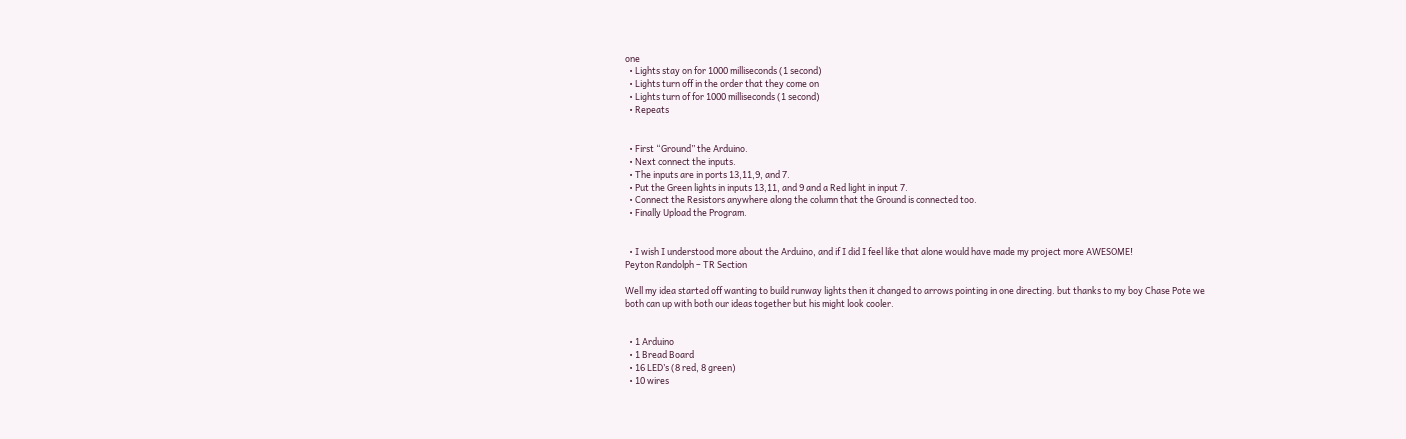one
  • Lights stay on for 1000 milliseconds (1 second)
  • Lights turn off in the order that they come on
  • Lights turn of for 1000 milliseconds (1 second)
  • Repeats


  • First “Ground” the Arduino.
  • Next connect the inputs.
  • The inputs are in ports 13,11,9, and 7.
  • Put the Green lights in inputs 13,11, and 9 and a Red light in input 7.
  • Connect the Resistors anywhere along the column that the Ground is connected too.
  • Finally Upload the Program.


  • I wish I understood more about the Arduino, and if I did I feel like that alone would have made my project more AWESOME!
Peyton Randolph – TR Section

Well my idea started off wanting to build runway lights then it changed to arrows pointing in one directing. but thanks to my boy Chase Pote we both can up with both our ideas together but his might look cooler.


  • 1 Arduino
  • 1 Bread Board
  • 16 LED’s (8 red, 8 green)
  • 10 wires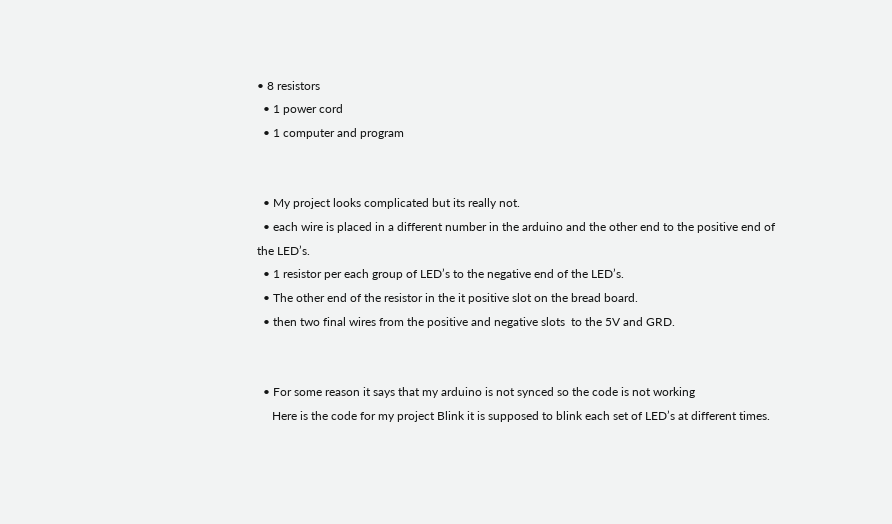• 8 resistors
  • 1 power cord
  • 1 computer and program


  • My project looks complicated but its really not.
  • each wire is placed in a different number in the arduino and the other end to the positive end of the LED’s.
  • 1 resistor per each group of LED’s to the negative end of the LED’s.
  • The other end of the resistor in the it positive slot on the bread board.
  • then two final wires from the positive and negative slots  to the 5V and GRD.


  • For some reason it says that my arduino is not synced so the code is not working
     Here is the code for my project Blink it is supposed to blink each set of LED’s at different times.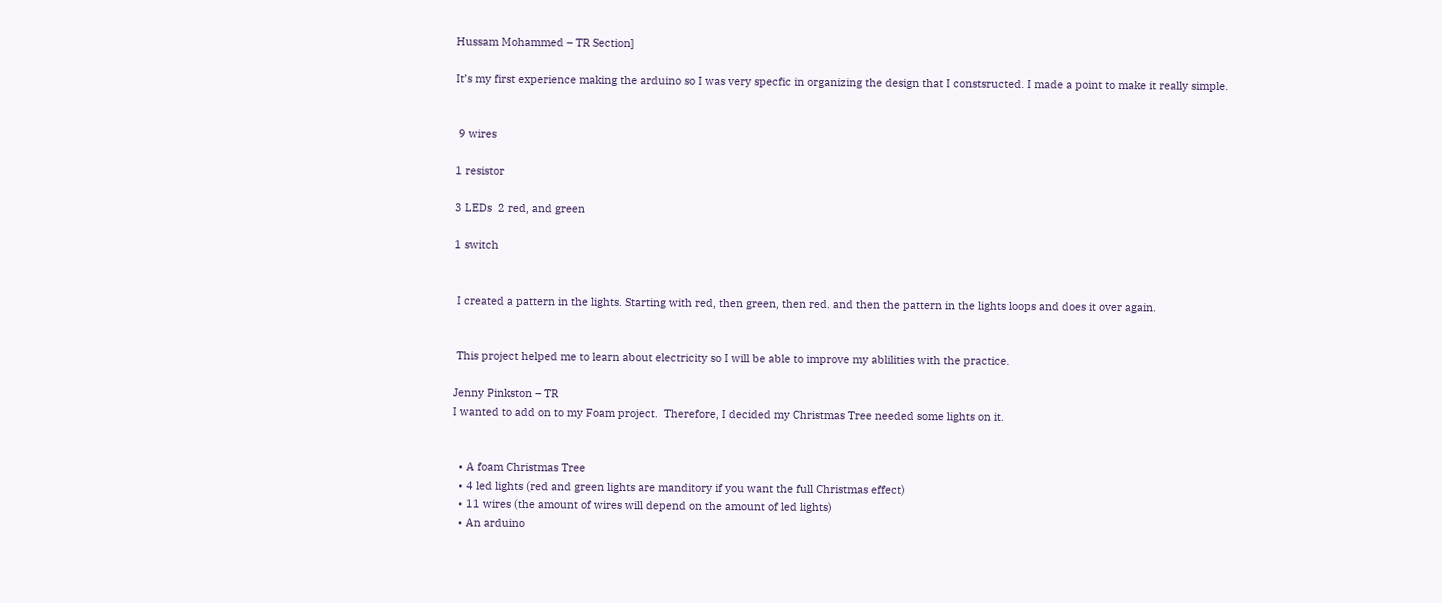Hussam Mohammed – TR Section]

It’s my first experience making the arduino so I was very specfic in organizing the design that I constsructed. I made a point to make it really simple.


 9 wires

1 resistor

3 LEDs  2 red, and green

1 switch


 I created a pattern in the lights. Starting with red, then green, then red. and then the pattern in the lights loops and does it over again.


 This project helped me to learn about electricity so I will be able to improve my ablilities with the practice.

Jenny Pinkston – TR
I wanted to add on to my Foam project.  Therefore, I decided my Christmas Tree needed some lights on it.


  • A foam Christmas Tree
  • 4 led lights (red and green lights are manditory if you want the full Christmas effect)
  • 11 wires (the amount of wires will depend on the amount of led lights)
  • An arduino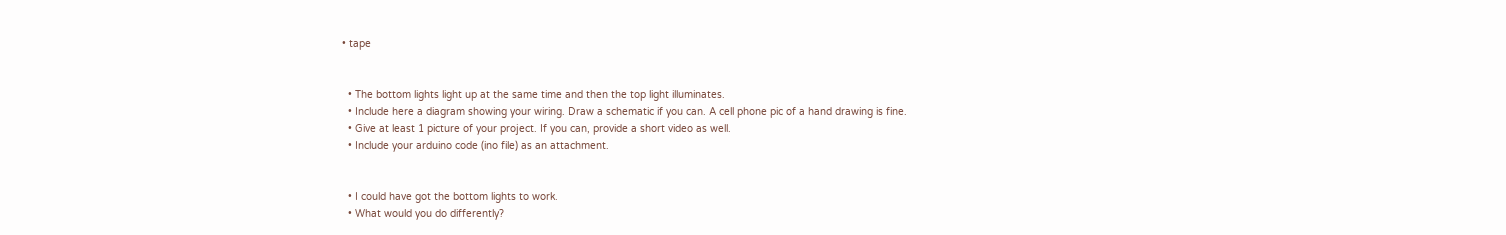• tape


  • The bottom lights light up at the same time and then the top light illuminates.
  • Include here a diagram showing your wiring. Draw a schematic if you can. A cell phone pic of a hand drawing is fine.
  • Give at least 1 picture of your project. If you can, provide a short video as well.
  • Include your arduino code (ino file) as an attachment.


  • I could have got the bottom lights to work.
  • What would you do differently?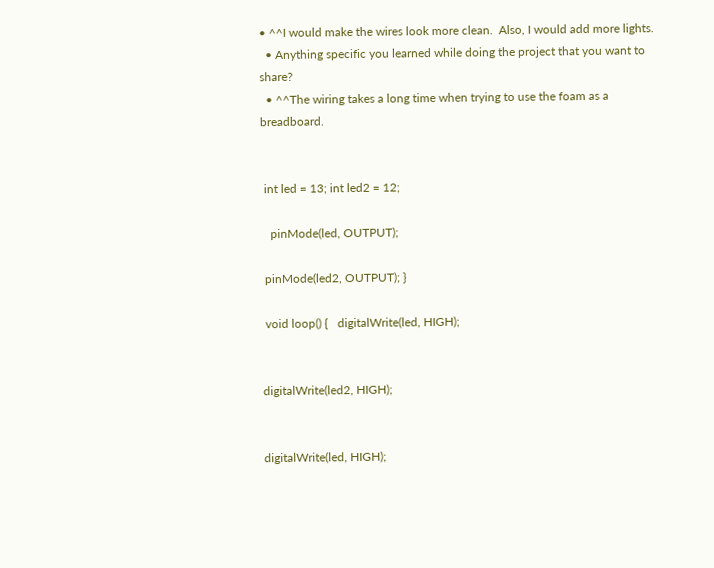• ^^I would make the wires look more clean.  Also, I would add more lights.
  • Anything specific you learned while doing the project that you want to share?
  • ^^The wiring takes a long time when trying to use the foam as a breadboard.


 int led = 13; int led2 = 12;

   pinMode(led, OUTPUT);

 pinMode(led2, OUTPUT); }

 void loop() {   digitalWrite(led, HIGH);


digitalWrite(led2, HIGH);


digitalWrite(led, HIGH);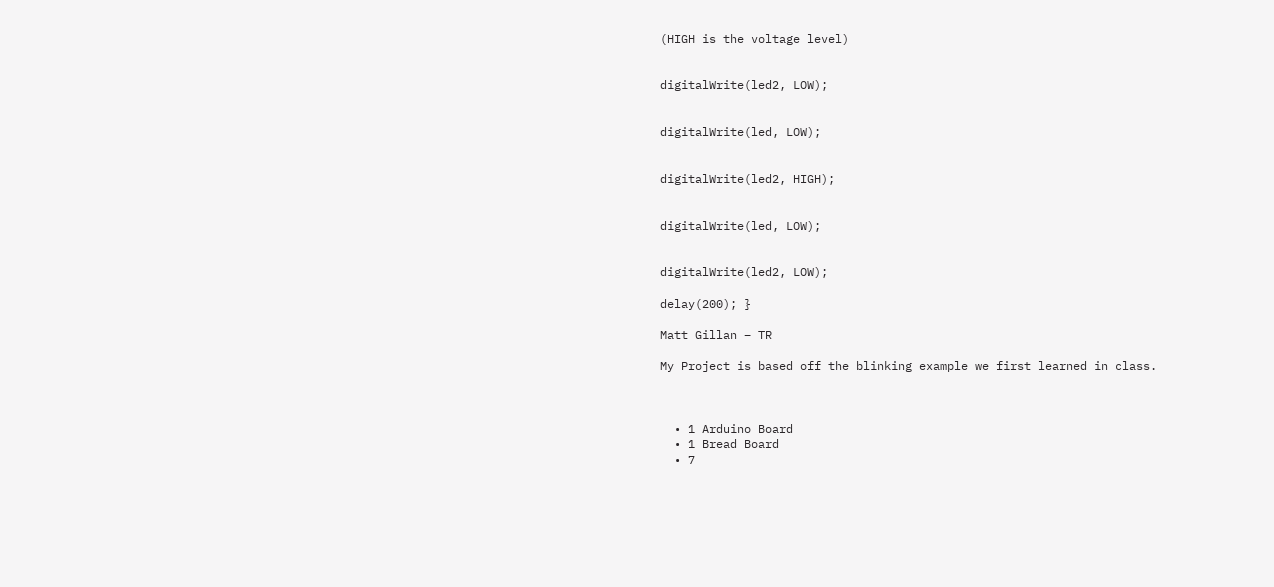(HIGH is the voltage level)


digitalWrite(led2, LOW);


digitalWrite(led, LOW);


digitalWrite(led2, HIGH);


digitalWrite(led, LOW);


digitalWrite(led2, LOW);

delay(200); }

Matt Gillan – TR

My Project is based off the blinking example we first learned in class.



  • 1 Arduino Board
  • 1 Bread Board
  • 7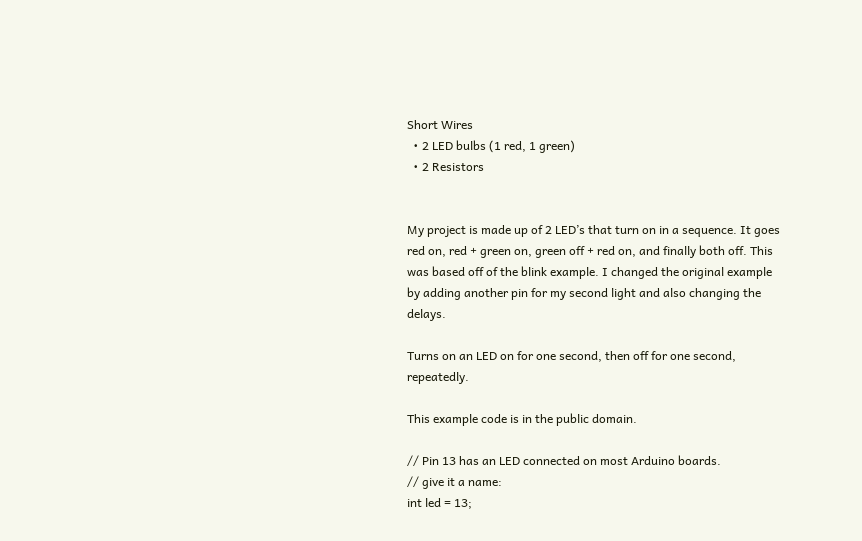Short Wires
  • 2 LED bulbs (1 red, 1 green)
  • 2 Resistors


My project is made up of 2 LED’s that turn on in a sequence. It goes red on, red + green on, green off + red on, and finally both off. This was based off of the blink example. I changed the original example by adding another pin for my second light and also changing the delays.

Turns on an LED on for one second, then off for one second, repeatedly.

This example code is in the public domain.

// Pin 13 has an LED connected on most Arduino boards.
// give it a name:
int led = 13;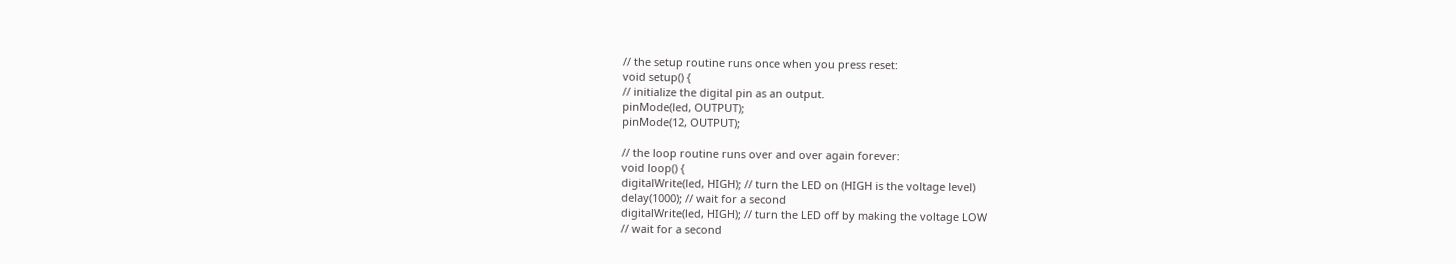// the setup routine runs once when you press reset:
void setup() {
// initialize the digital pin as an output.
pinMode(led, OUTPUT);
pinMode(12, OUTPUT);

// the loop routine runs over and over again forever:
void loop() {
digitalWrite(led, HIGH); // turn the LED on (HIGH is the voltage level)
delay(1000); // wait for a second
digitalWrite(led, HIGH); // turn the LED off by making the voltage LOW
// wait for a second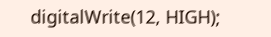digitalWrite(12, HIGH);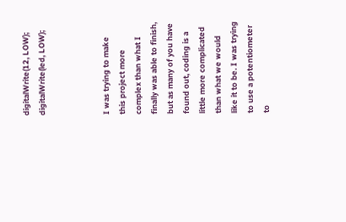digitalWrite(12, LOW);
digitalWrite(led, LOW);



I was trying to make this project more complex than what I finally was able to finish, but as many of you have found out, coding is a little more complicated than what we would like it to be. I was trying to use a potentiometer to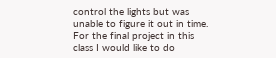control the lights but was unable to figure it out in time. For the final project in this class I would like to do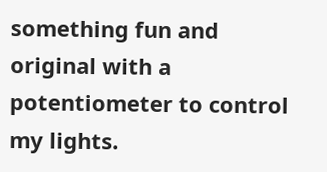something fun and original with a potentiometer to control my lights.